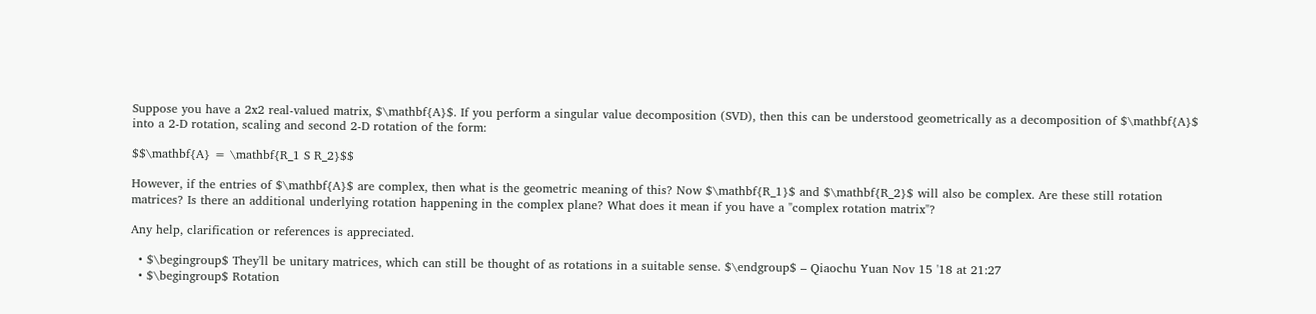Suppose you have a 2x2 real-valued matrix, $\mathbf{A}$. If you perform a singular value decomposition (SVD), then this can be understood geometrically as a decomposition of $\mathbf{A}$ into a 2-D rotation, scaling and second 2-D rotation of the form:

$$\mathbf{A} = \mathbf{R_1 S R_2}$$

However, if the entries of $\mathbf{A}$ are complex, then what is the geometric meaning of this? Now $\mathbf{R_1}$ and $\mathbf{R_2}$ will also be complex. Are these still rotation matrices? Is there an additional underlying rotation happening in the complex plane? What does it mean if you have a "complex rotation matrix"?

Any help, clarification or references is appreciated.

  • $\begingroup$ They'll be unitary matrices, which can still be thought of as rotations in a suitable sense. $\endgroup$ – Qiaochu Yuan Nov 15 '18 at 21:27
  • $\begingroup$ Rotation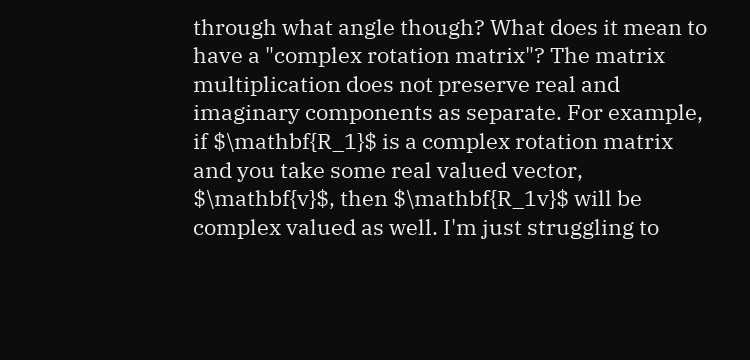through what angle though? What does it mean to have a "complex rotation matrix"? The matrix multiplication does not preserve real and imaginary components as separate. For example, if $\mathbf{R_1}$ is a complex rotation matrix and you take some real valued vector, $\mathbf{v}$, then $\mathbf{R_1v}$ will be complex valued as well. I'm just struggling to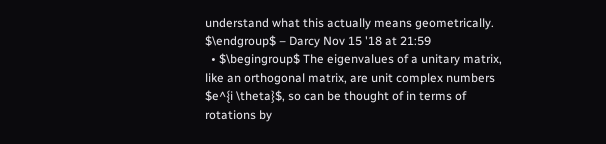understand what this actually means geometrically. $\endgroup$ – Darcy Nov 15 '18 at 21:59
  • $\begingroup$ The eigenvalues of a unitary matrix, like an orthogonal matrix, are unit complex numbers $e^{i \theta}$, so can be thought of in terms of rotations by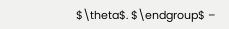$\theta$. $\endgroup$ –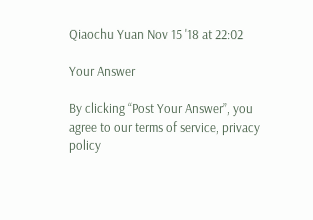Qiaochu Yuan Nov 15 '18 at 22:02

Your Answer

By clicking “Post Your Answer”, you agree to our terms of service, privacy policy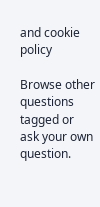and cookie policy

Browse other questions tagged or ask your own question.